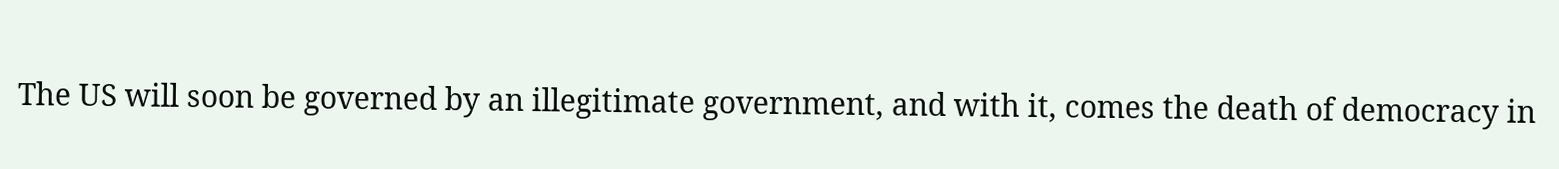The US will soon be governed by an illegitimate government, and with it, comes the death of democracy in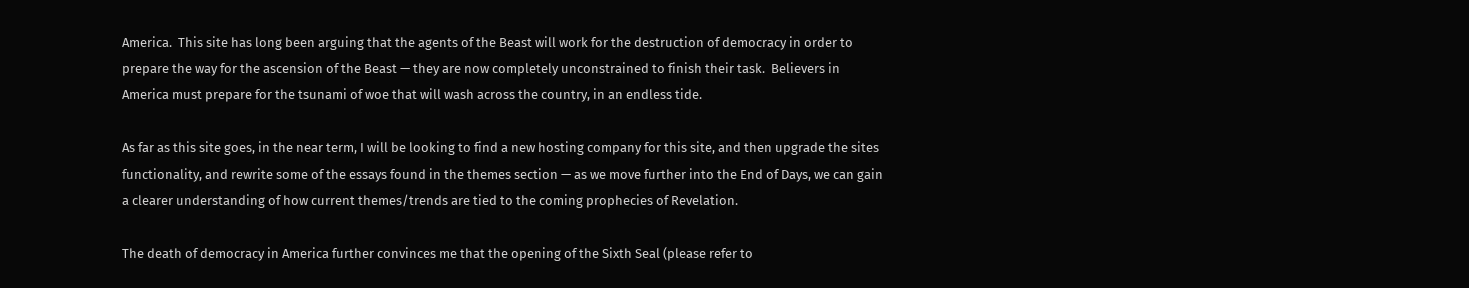America.  This site has long been arguing that the agents of the Beast will work for the destruction of democracy in order to prepare the way for the ascension of the Beast — they are now completely unconstrained to finish their task.  Believers in America must prepare for the tsunami of woe that will wash across the country, in an endless tide.

As far as this site goes, in the near term, I will be looking to find a new hosting company for this site, and then upgrade the sites functionality, and rewrite some of the essays found in the themes section — as we move further into the End of Days, we can gain a clearer understanding of how current themes/trends are tied to the coming prophecies of Revelation.

The death of democracy in America further convinces me that the opening of the Sixth Seal (please refer to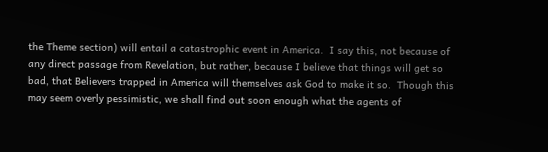the Theme section) will entail a catastrophic event in America.  I say this, not because of any direct passage from Revelation, but rather, because I believe that things will get so bad, that Believers trapped in America will themselves ask God to make it so.  Though this may seem overly pessimistic, we shall find out soon enough what the agents of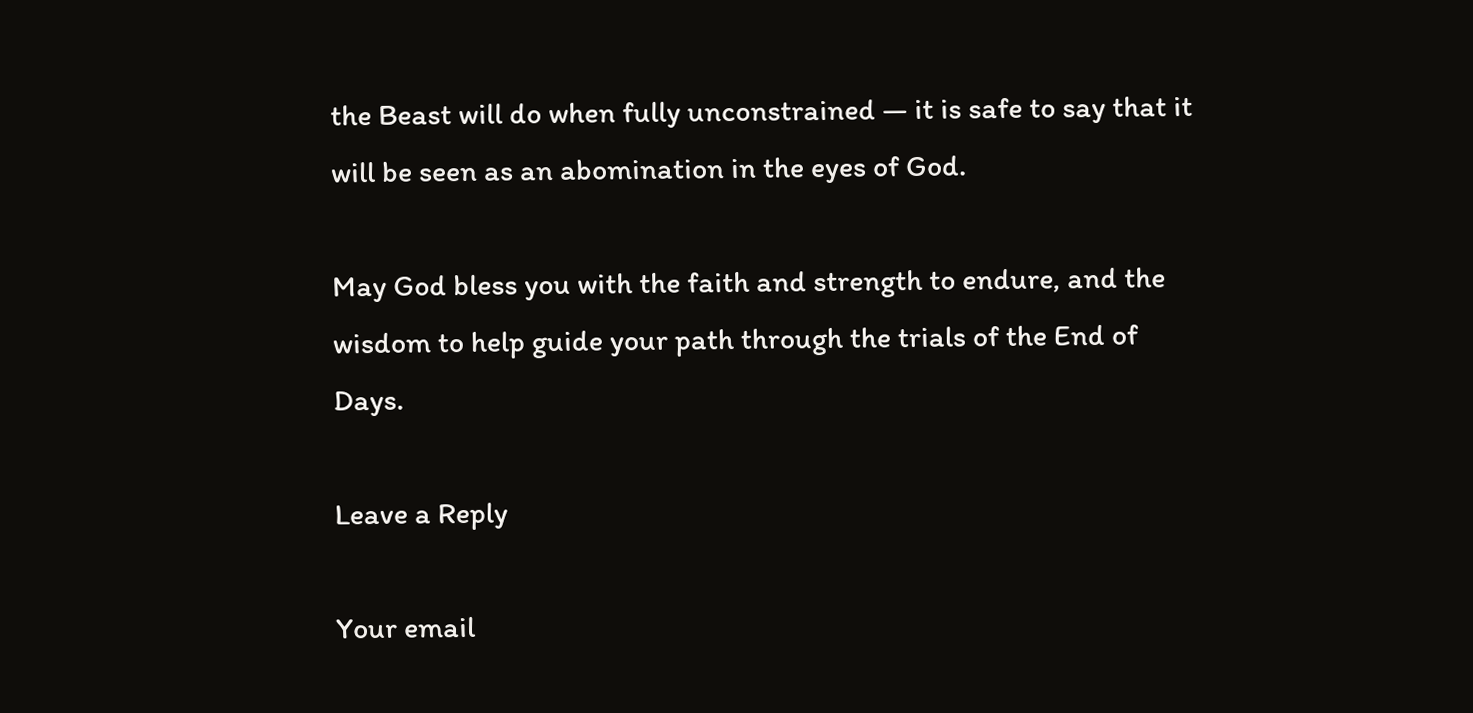the Beast will do when fully unconstrained — it is safe to say that it will be seen as an abomination in the eyes of God.

May God bless you with the faith and strength to endure, and the wisdom to help guide your path through the trials of the End of Days.

Leave a Reply

Your email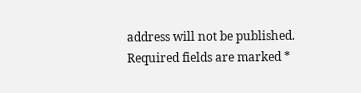address will not be published. Required fields are marked *